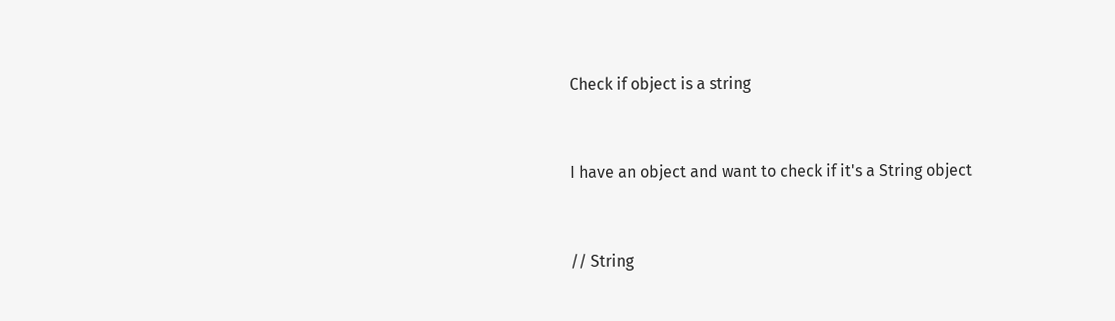Check if object is a string


I have an object and want to check if it's a String object


// String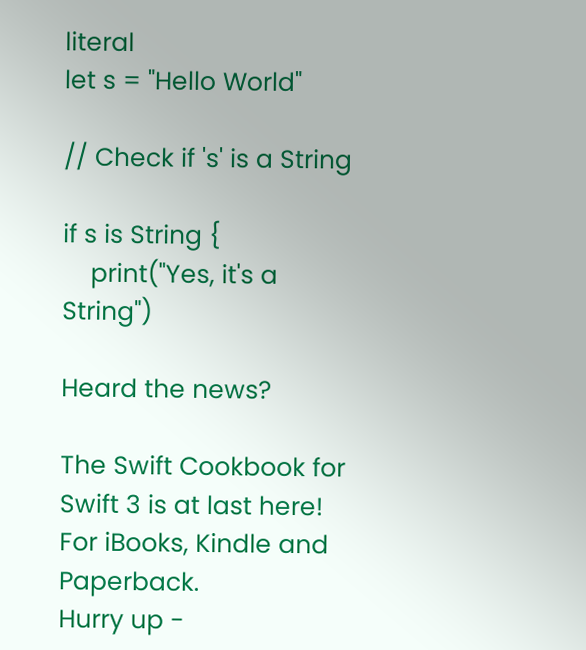literal
let s = "Hello World"

// Check if 's' is a String

if s is String {
    print("Yes, it's a String")

Heard the news?

The Swift Cookbook for Swift 3 is at last here! For iBooks, Kindle and Paperback.
Hurry up -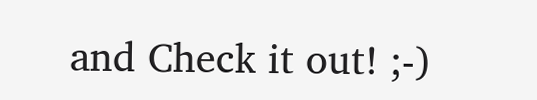and Check it out! ;-)